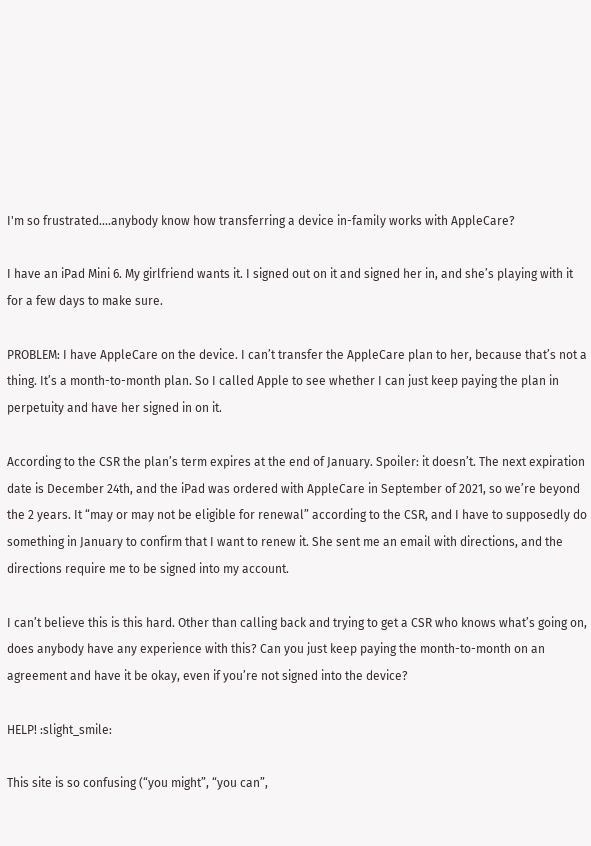I'm so frustrated....anybody know how transferring a device in-family works with AppleCare?

I have an iPad Mini 6. My girlfriend wants it. I signed out on it and signed her in, and she’s playing with it for a few days to make sure.

PROBLEM: I have AppleCare on the device. I can’t transfer the AppleCare plan to her, because that’s not a thing. It’s a month-to-month plan. So I called Apple to see whether I can just keep paying the plan in perpetuity and have her signed in on it.

According to the CSR the plan’s term expires at the end of January. Spoiler: it doesn’t. The next expiration date is December 24th, and the iPad was ordered with AppleCare in September of 2021, so we’re beyond the 2 years. It “may or may not be eligible for renewal” according to the CSR, and I have to supposedly do something in January to confirm that I want to renew it. She sent me an email with directions, and the directions require me to be signed into my account.

I can’t believe this is this hard. Other than calling back and trying to get a CSR who knows what’s going on, does anybody have any experience with this? Can you just keep paying the month-to-month on an agreement and have it be okay, even if you’re not signed into the device?

HELP! :slight_smile:

This site is so confusing (“you might”, “you can”,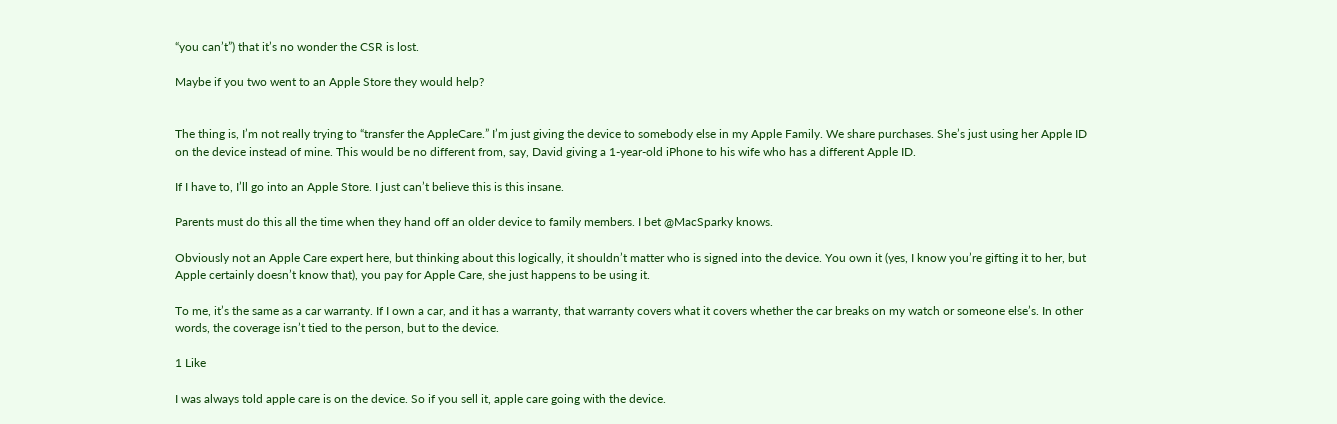“you can’t”) that it’s no wonder the CSR is lost.

Maybe if you two went to an Apple Store they would help?


The thing is, I’m not really trying to “transfer the AppleCare.” I’m just giving the device to somebody else in my Apple Family. We share purchases. She’s just using her Apple ID on the device instead of mine. This would be no different from, say, David giving a 1-year-old iPhone to his wife who has a different Apple ID.

If I have to, I’ll go into an Apple Store. I just can’t believe this is this insane.

Parents must do this all the time when they hand off an older device to family members. I bet @MacSparky knows.

Obviously not an Apple Care expert here, but thinking about this logically, it shouldn’t matter who is signed into the device. You own it (yes, I know you’re gifting it to her, but Apple certainly doesn’t know that), you pay for Apple Care, she just happens to be using it.

To me, it’s the same as a car warranty. If I own a car, and it has a warranty, that warranty covers what it covers whether the car breaks on my watch or someone else’s. In other words, the coverage isn’t tied to the person, but to the device.

1 Like

I was always told apple care is on the device. So if you sell it, apple care going with the device.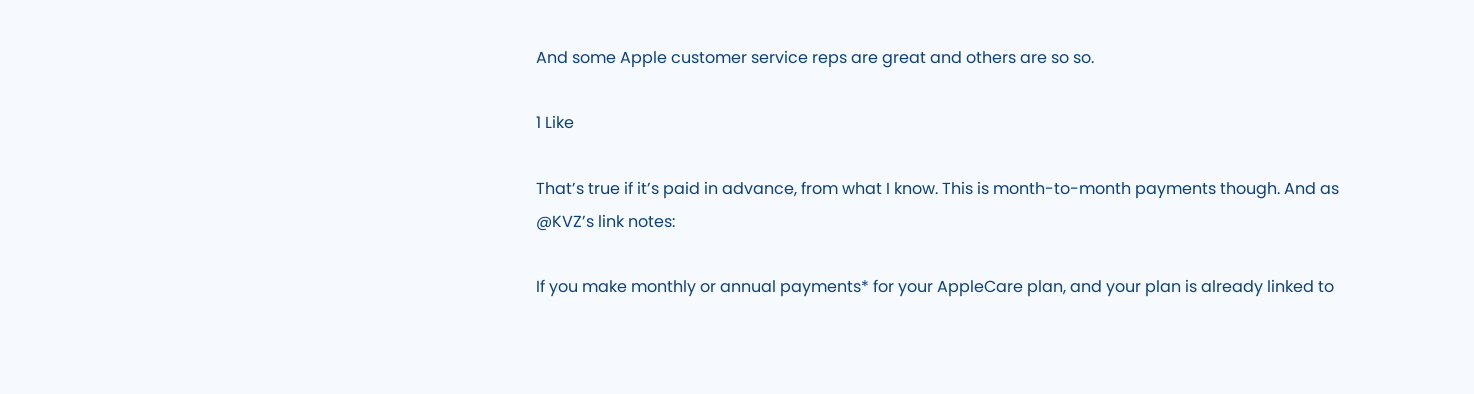And some Apple customer service reps are great and others are so so.

1 Like

That’s true if it’s paid in advance, from what I know. This is month-to-month payments though. And as @KVZ’s link notes:

If you make monthly or annual payments* for your AppleCare plan, and your plan is already linked to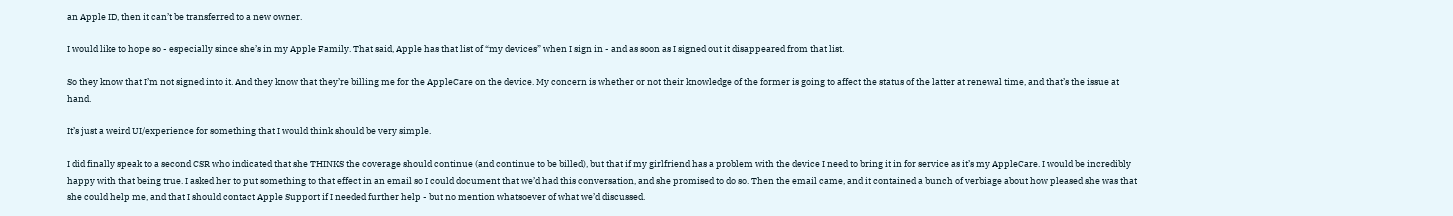an Apple ID, then it can’t be transferred to a new owner.

I would like to hope so - especially since she’s in my Apple Family. That said, Apple has that list of “my devices” when I sign in - and as soon as I signed out it disappeared from that list.

So they know that I’m not signed into it. And they know that they’re billing me for the AppleCare on the device. My concern is whether or not their knowledge of the former is going to affect the status of the latter at renewal time, and that’s the issue at hand.

It’s just a weird UI/experience for something that I would think should be very simple.

I did finally speak to a second CSR who indicated that she THINKS the coverage should continue (and continue to be billed), but that if my girlfriend has a problem with the device I need to bring it in for service as it’s my AppleCare. I would be incredibly happy with that being true. I asked her to put something to that effect in an email so I could document that we’d had this conversation, and she promised to do so. Then the email came, and it contained a bunch of verbiage about how pleased she was that she could help me, and that I should contact Apple Support if I needed further help - but no mention whatsoever of what we’d discussed.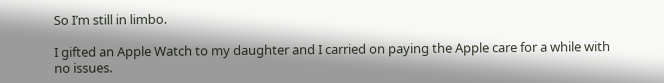So I’m still in limbo.

I gifted an Apple Watch to my daughter and I carried on paying the Apple care for a while with no issues.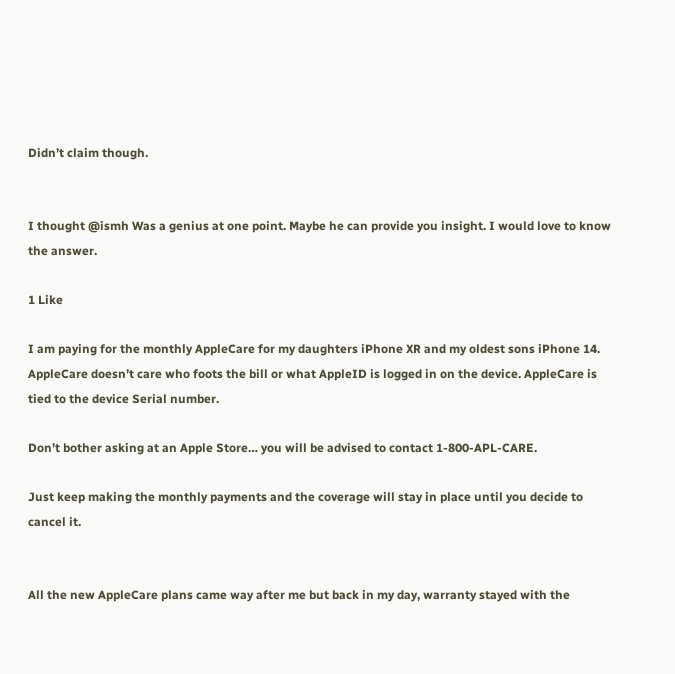Didn’t claim though.


I thought @ismh Was a genius at one point. Maybe he can provide you insight. I would love to know the answer.

1 Like

I am paying for the monthly AppleCare for my daughters iPhone XR and my oldest sons iPhone 14. AppleCare doesn’t care who foots the bill or what AppleID is logged in on the device. AppleCare is tied to the device Serial number.

Don’t bother asking at an Apple Store… you will be advised to contact 1-800-APL-CARE.

Just keep making the monthly payments and the coverage will stay in place until you decide to cancel it.


All the new AppleCare plans came way after me but back in my day, warranty stayed with the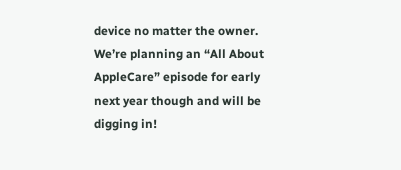device no matter the owner. We’re planning an “All About AppleCare” episode for early next year though and will be digging in!